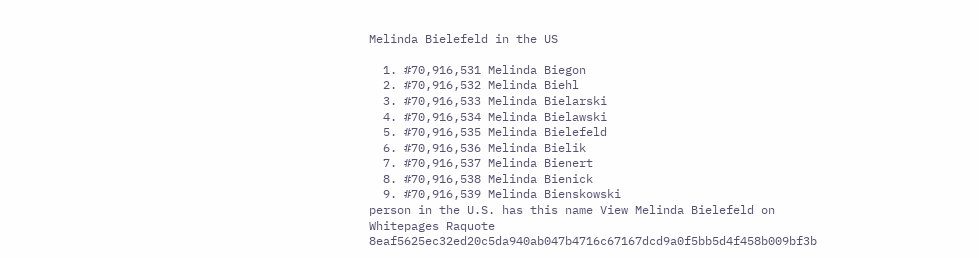Melinda Bielefeld in the US

  1. #70,916,531 Melinda Biegon
  2. #70,916,532 Melinda Biehl
  3. #70,916,533 Melinda Bielarski
  4. #70,916,534 Melinda Bielawski
  5. #70,916,535 Melinda Bielefeld
  6. #70,916,536 Melinda Bielik
  7. #70,916,537 Melinda Bienert
  8. #70,916,538 Melinda Bienick
  9. #70,916,539 Melinda Bienskowski
person in the U.S. has this name View Melinda Bielefeld on Whitepages Raquote 8eaf5625ec32ed20c5da940ab047b4716c67167dcd9a0f5bb5d4f458b009bf3b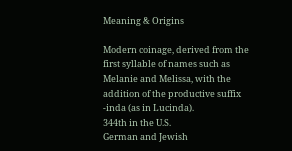Meaning & Origins

Modern coinage, derived from the first syllable of names such as Melanie and Melissa, with the addition of the productive suffix -inda (as in Lucinda).
344th in the U.S.
German and Jewish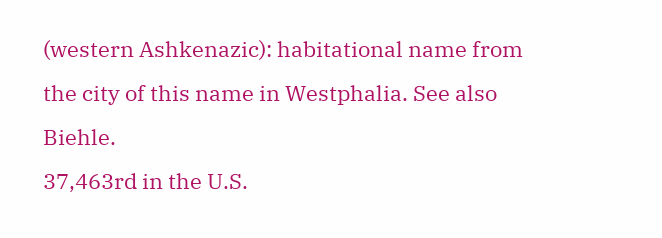(western Ashkenazic): habitational name from the city of this name in Westphalia. See also Biehle.
37,463rd in the U.S.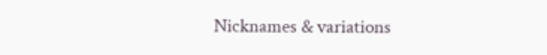Nicknames & variations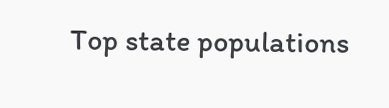Top state populations